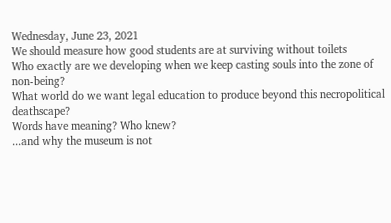Wednesday, June 23, 2021
We should measure how good students are at surviving without toilets
Who exactly are we developing when we keep casting souls into the zone of non-being?
What world do we want legal education to produce beyond this necropolitical deathscape?
Words have meaning? Who knew?
...and why the museum is not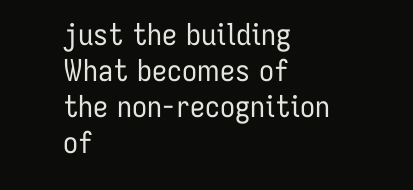just the building
What becomes of the non-recognition of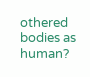othered bodies as human?